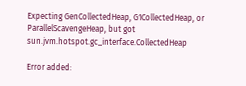Expecting GenCollectedHeap, G1CollectedHeap, or ParallelScavengeHeap, but got sun.jvm.hotspot.gc_interface.CollectedHeap

Error added: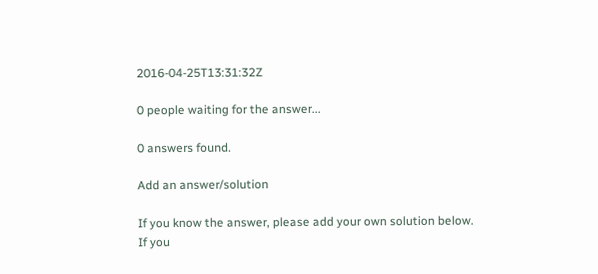2016-04-25T13:31:32Z

0 people waiting for the answer...

0 answers found.

Add an answer/solution

If you know the answer, please add your own solution below.
If you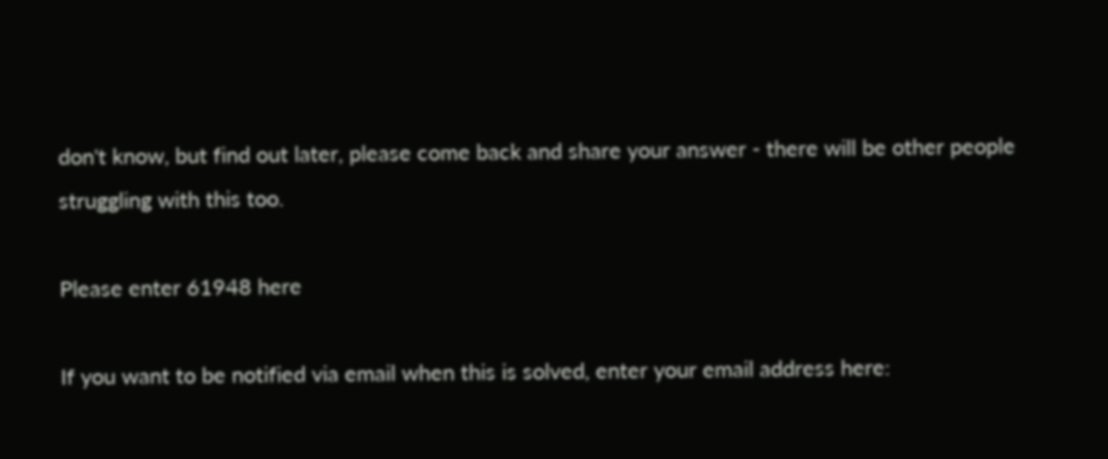don't know, but find out later, please come back and share your answer - there will be other people struggling with this too.

Please enter 61948 here

If you want to be notified via email when this is solved, enter your email address here: